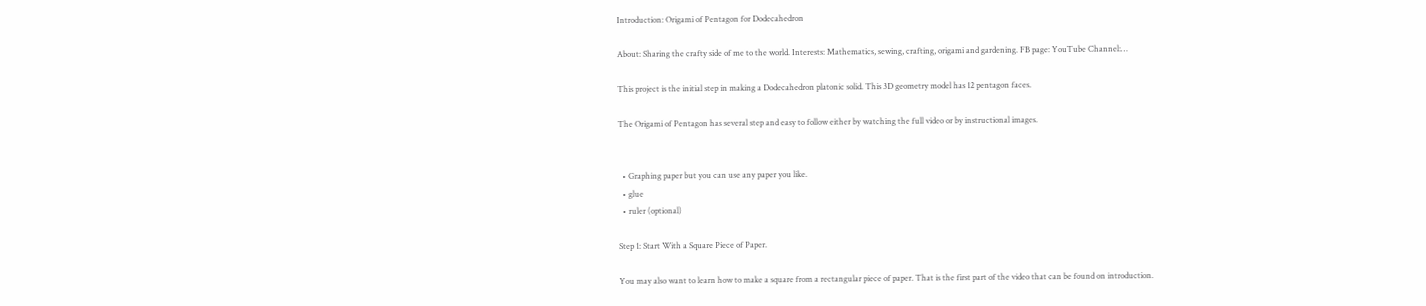Introduction: Origami of Pentagon for Dodecahedron

About: Sharing the crafty side of me to the world. Interests: Mathematics, sewing, crafting, origami and gardening. FB page: YouTube Channel:…

This project is the initial step in making a Dodecahedron platonic solid. This 3D geometry model has 12 pentagon faces.

The Origami of Pentagon has several step and easy to follow either by watching the full video or by instructional images.


  • Graphing paper but you can use any paper you like.
  • glue
  • ruler (optional)

Step 1: Start With a Square Piece of Paper.

You may also want to learn how to make a square from a rectangular piece of paper. That is the first part of the video that can be found on introduction.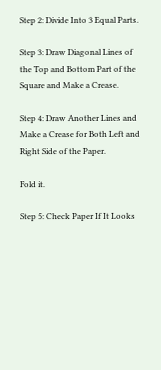Step 2: Divide Into 3 Equal Parts.

Step 3: Draw Diagonal Lines of the Top and Bottom Part of the Square and Make a Crease.

Step 4: Draw Another Lines and Make a Crease for Both Left and Right Side of the Paper.

Fold it.

Step 5: Check Paper If It Looks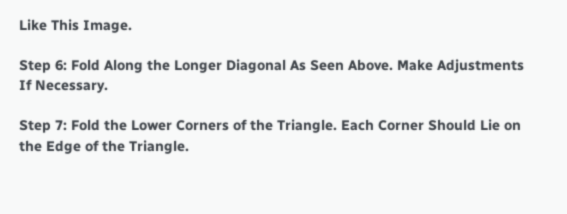Like This Image.

Step 6: Fold Along the Longer Diagonal As Seen Above. Make Adjustments If Necessary.

Step 7: Fold the Lower Corners of the Triangle. Each Corner Should Lie on the Edge of the Triangle.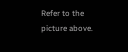Refer to the picture above.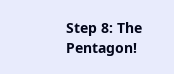Step 8: The Pentagon!